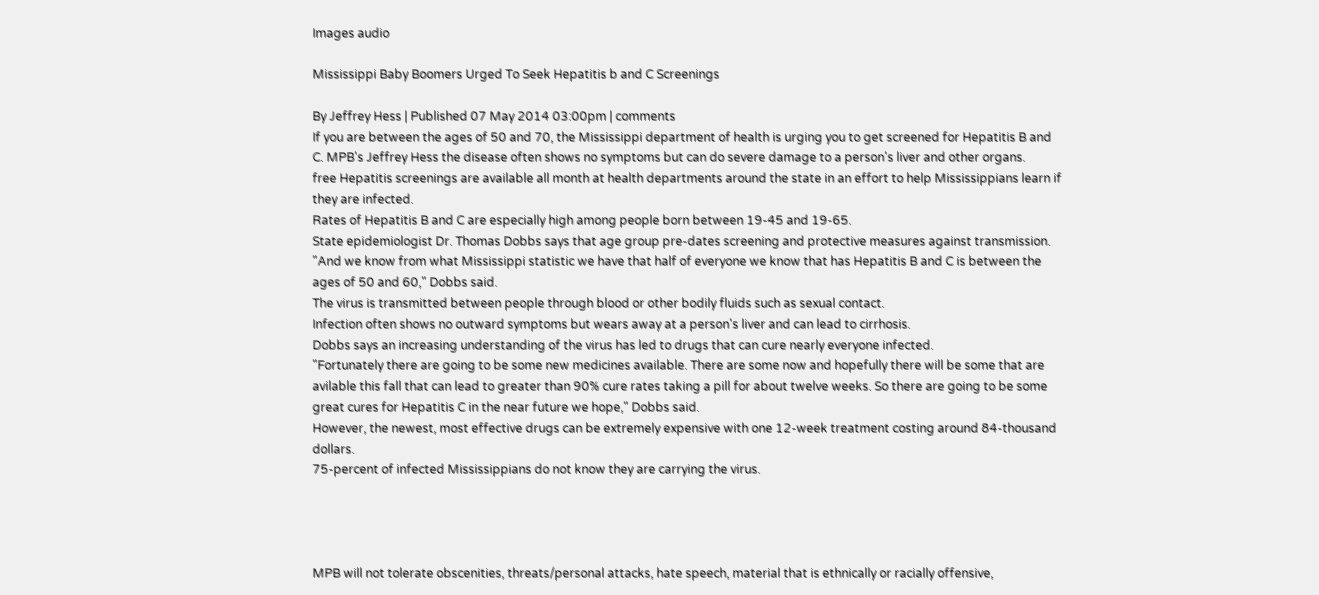Images audio

Mississippi Baby Boomers Urged To Seek Hepatitis b and C Screenings

By Jeffrey Hess | Published 07 May 2014 03:00pm | comments
If you are between the ages of 50 and 70, the Mississippi department of health is urging you to get screened for Hepatitis B and C. MPB's Jeffrey Hess the disease often shows no symptoms but can do severe damage to a person's liver and other organs.
free Hepatitis screenings are available all month at health departments around the state in an effort to help Mississippians learn if they are infected.
Rates of Hepatitis B and C are especially high among people born between 19-45 and 19-65.
State epidemiologist Dr. Thomas Dobbs says that age group pre-dates screening and protective measures against transmission.
"And we know from what Mississippi statistic we have that half of everyone we know that has Hepatitis B and C is between the ages of 50 and 60," Dobbs said.
The virus is transmitted between people through blood or other bodily fluids such as sexual contact.
Infection often shows no outward symptoms but wears away at a person's liver and can lead to cirrhosis.
Dobbs says an increasing understanding of the virus has led to drugs that can cure nearly everyone infected.
"Fortunately there are going to be some new medicines available. There are some now and hopefully there will be some that are avilable this fall that can lead to greater than 90% cure rates taking a pill for about twelve weeks. So there are going to be some great cures for Hepatitis C in the near future we hope," Dobbs said.
However, the newest, most effective drugs can be extremely expensive with one 12-week treatment costing around 84-thousand dollars.
75-percent of infected Mississippians do not know they are carrying the virus.




MPB will not tolerate obscenities, threats/personal attacks, hate speech, material that is ethnically or racially offensive,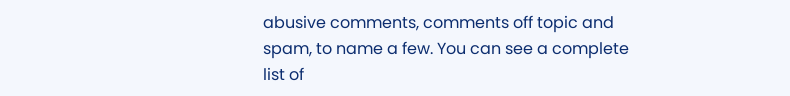abusive comments, comments off topic and spam, to name a few. You can see a complete list of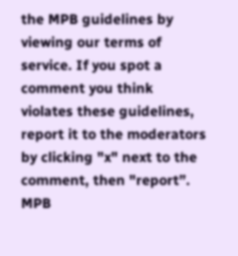the MPB guidelines by viewing our terms of service. If you spot a comment you think violates these guidelines, report it to the moderators by clicking "x" next to the comment, then "report”. MPB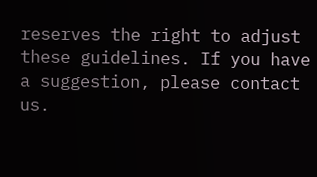reserves the right to adjust these guidelines. If you have a suggestion, please contact us.